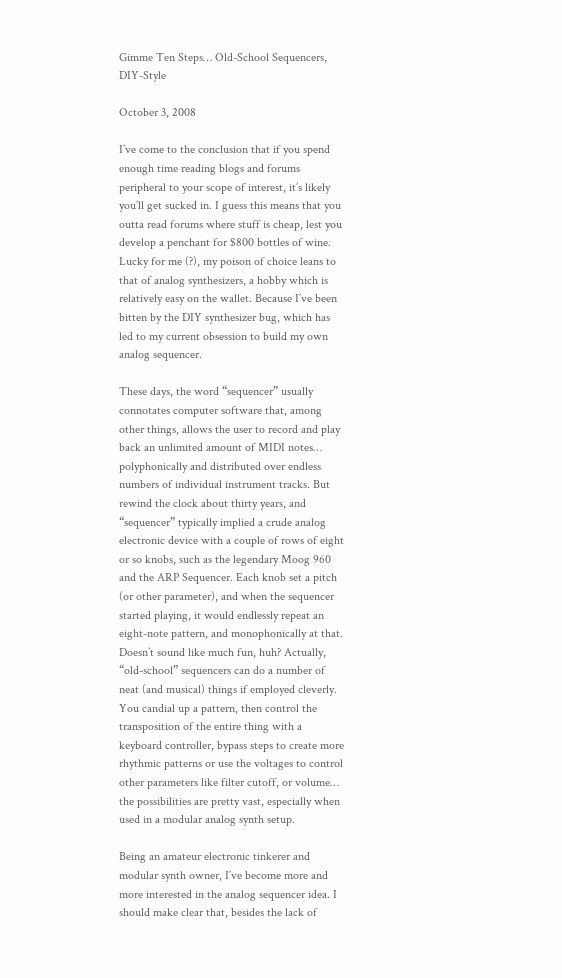Gimme Ten Steps… Old-School Sequencers, DIY-Style

October 3, 2008

I’ve come to the conclusion that if you spend enough time reading blogs and forums peripheral to your scope of interest, it’s likely you’ll get sucked in. I guess this means that you outta read forums where stuff is cheap, lest you develop a penchant for $800 bottles of wine. Lucky for me (?), my poison of choice leans to that of analog synthesizers, a hobby which is relatively easy on the wallet. Because I’ve been bitten by the DIY synthesizer bug, which has led to my current obsession to build my own analog sequencer.

These days, the word “sequencer” usually connotates computer software that, among other things, allows the user to record and play back an unlimited amount of MIDI notes… polyphonically and distributed over endless numbers of individual instrument tracks. But rewind the clock about thirty years, and “sequencer” typically implied a crude analog electronic device with a couple of rows of eight or so knobs, such as the legendary Moog 960 and the ARP Sequencer. Each knob set a pitch (or other parameter), and when the sequencer started playing, it would endlessly repeat an eight-note pattern, and monophonically at that. Doesn’t sound like much fun, huh? Actually, “old-school” sequencers can do a number of neat (and musical) things if employed cleverly. You candial up a pattern, then control the transposition of the entire thing with a keyboard controller, bypass steps to create more rhythmic patterns or use the voltages to control other parameters like filter cutoff, or volume… the possibilities are pretty vast, especially when used in a modular analog synth setup.

Being an amateur electronic tinkerer and modular synth owner, I’ve become more and more interested in the analog sequencer idea. I should make clear that, besides the lack of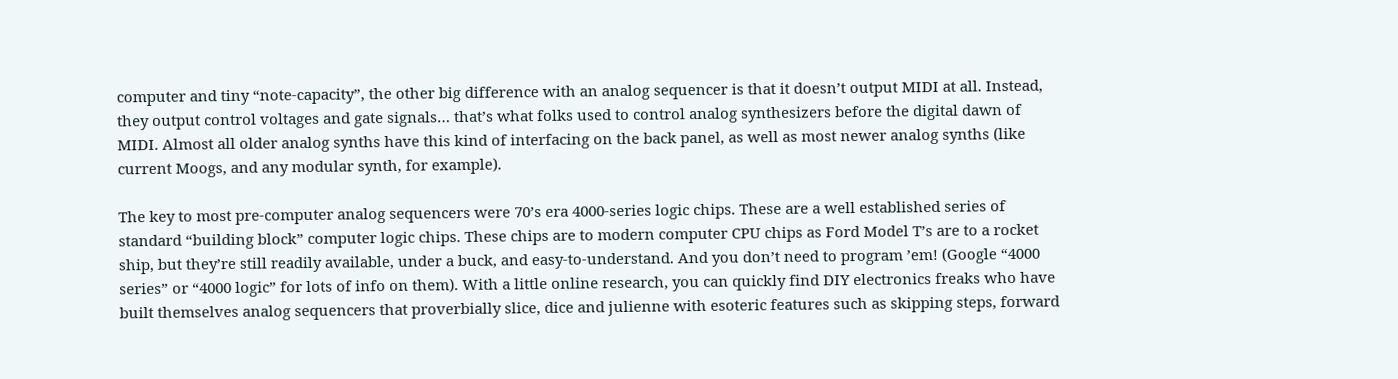computer and tiny “note-capacity”, the other big difference with an analog sequencer is that it doesn’t output MIDI at all. Instead, they output control voltages and gate signals… that’s what folks used to control analog synthesizers before the digital dawn of MIDI. Almost all older analog synths have this kind of interfacing on the back panel, as well as most newer analog synths (like current Moogs, and any modular synth, for example).

The key to most pre-computer analog sequencers were 70’s era 4000-series logic chips. These are a well established series of standard “building block” computer logic chips. These chips are to modern computer CPU chips as Ford Model T’s are to a rocket ship, but they’re still readily available, under a buck, and easy-to-understand. And you don’t need to program ’em! (Google “4000 series” or “4000 logic” for lots of info on them). With a little online research, you can quickly find DIY electronics freaks who have built themselves analog sequencers that proverbially slice, dice and julienne with esoteric features such as skipping steps, forward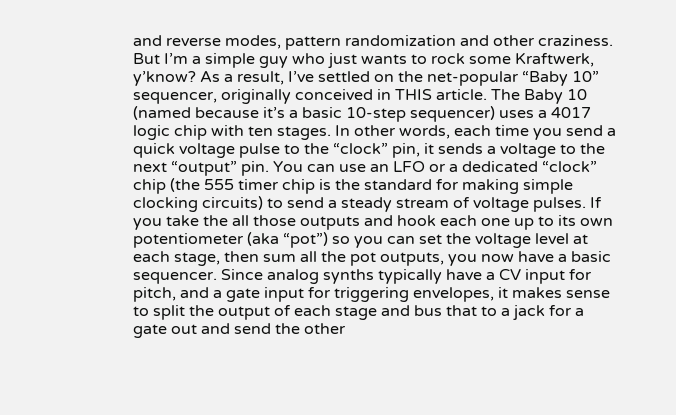and reverse modes, pattern randomization and other craziness. But I’m a simple guy who just wants to rock some Kraftwerk, y’know? As a result, I’ve settled on the net-popular “Baby 10” sequencer, originally conceived in THIS article. The Baby 10 (named because it’s a basic 10-step sequencer) uses a 4017 logic chip with ten stages. In other words, each time you send a quick voltage pulse to the “clock” pin, it sends a voltage to the next “output” pin. You can use an LFO or a dedicated “clock” chip (the 555 timer chip is the standard for making simple clocking circuits) to send a steady stream of voltage pulses. If you take the all those outputs and hook each one up to its own potentiometer (aka “pot”) so you can set the voltage level at each stage, then sum all the pot outputs, you now have a basic sequencer. Since analog synths typically have a CV input for pitch, and a gate input for triggering envelopes, it makes sense to split the output of each stage and bus that to a jack for a gate out and send the other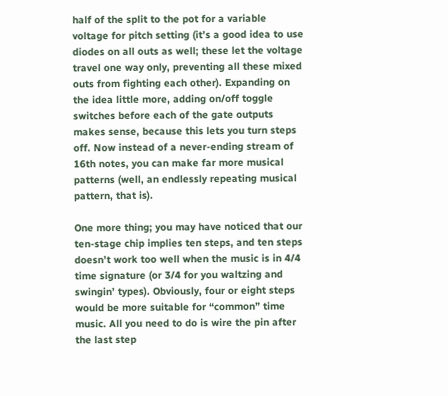half of the split to the pot for a variable voltage for pitch setting (it’s a good idea to use diodes on all outs as well; these let the voltage travel one way only, preventing all these mixed outs from fighting each other). Expanding on the idea little more, adding on/off toggle switches before each of the gate outputs makes sense, because this lets you turn steps off. Now instead of a never-ending stream of 16th notes, you can make far more musical patterns (well, an endlessly repeating musical pattern, that is).

One more thing; you may have noticed that our ten-stage chip implies ten steps, and ten steps doesn’t work too well when the music is in 4/4 time signature (or 3/4 for you waltzing and swingin’ types). Obviously, four or eight steps would be more suitable for “common” time music. All you need to do is wire the pin after the last step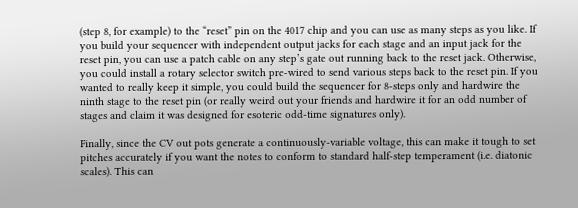(step 8, for example) to the “reset” pin on the 4017 chip and you can use as many steps as you like. If you build your sequencer with independent output jacks for each stage and an input jack for the reset pin, you can use a patch cable on any step’s gate out running back to the reset jack. Otherwise, you could install a rotary selector switch pre-wired to send various steps back to the reset pin. If you wanted to really keep it simple, you could build the sequencer for 8-steps only and hardwire the ninth stage to the reset pin (or really weird out your friends and hardwire it for an odd number of stages and claim it was designed for esoteric odd-time signatures only).

Finally, since the CV out pots generate a continuously-variable voltage, this can make it tough to set pitches accurately if you want the notes to conform to standard half-step temperament (i.e. diatonic scales). This can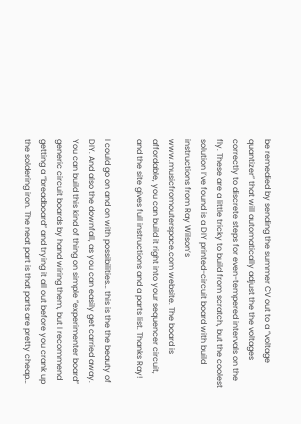be remedied by sending the summer CV out to a “voltage quantizer” that will automatically adjust the the voltages correctly to discrete steps for even-tempered intervals on the fly. These are a little tricky to build from scratch, but the coolest solution I’ve found is a DIY printed-circuit board with build instructions from Ray Wilson’s www.musicfromouterspace.com website. The board is affordable, you can build it right into your sequencer circuit, and the site gives full instructions and a parts list. Thanks Ray!

I could go on and on with possibilities… this is the the beauty of DIY. And also the downfall, as you can easily get carried away. You can build this kind of thing on simple “experimenter board” generic circuit boards by hand wiring them, but I recommend getting a “breadboard” and trying it all out before you crank up the soldering iron. The neat part is that parts are pretty cheap…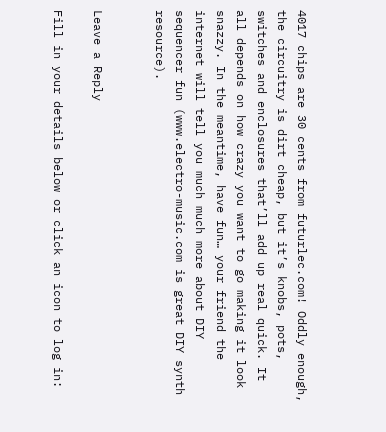4017 chips are 30 cents from futurlec.com! Oddly enough, the circuitry is dirt cheap, but it’s knobs, pots, switches and enclosures that’ll add up real quick. It all depends on how crazy you want to go making it look snazzy. In the meantime, have fun… your friend the internet will tell you much much more about DIY sequencer fun (www.electro-music.com is great DIY synth resource).


Leave a Reply

Fill in your details below or click an icon to log in: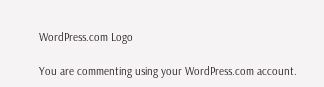WordPress.com Logo

You are commenting using your WordPress.com account.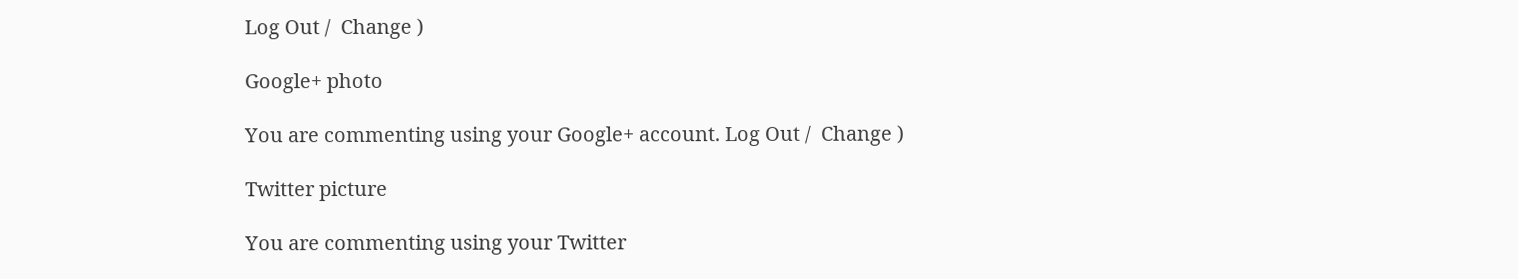Log Out /  Change )

Google+ photo

You are commenting using your Google+ account. Log Out /  Change )

Twitter picture

You are commenting using your Twitter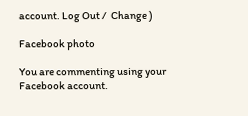account. Log Out /  Change )

Facebook photo

You are commenting using your Facebook account.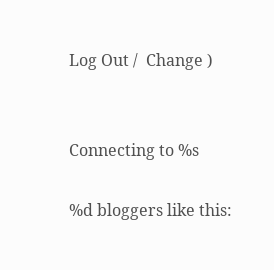Log Out /  Change )


Connecting to %s

%d bloggers like this: